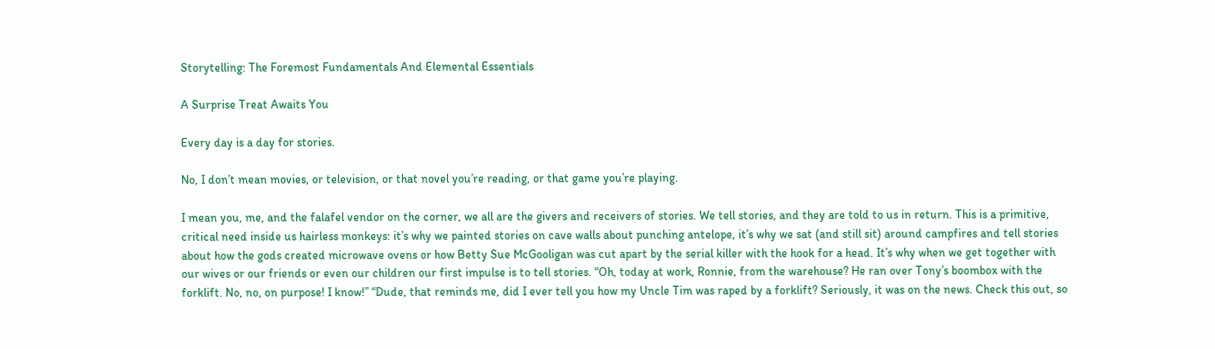Storytelling: The Foremost Fundamentals And Elemental Essentials

A Surprise Treat Awaits You

Every day is a day for stories.

No, I don’t mean movies, or television, or that novel you’re reading, or that game you’re playing.

I mean you, me, and the falafel vendor on the corner, we all are the givers and receivers of stories. We tell stories, and they are told to us in return. This is a primitive, critical need inside us hairless monkeys: it’s why we painted stories on cave walls about punching antelope, it’s why we sat (and still sit) around campfires and tell stories about how the gods created microwave ovens or how Betty Sue McGooligan was cut apart by the serial killer with the hook for a head. It’s why when we get together with our wives or our friends or even our children our first impulse is to tell stories. “Oh, today at work, Ronnie, from the warehouse? He ran over Tony’s boombox with the forklift. No, no, on purpose! I know!” “Dude, that reminds me, did I ever tell you how my Uncle Tim was raped by a forklift? Seriously, it was on the news. Check this out, so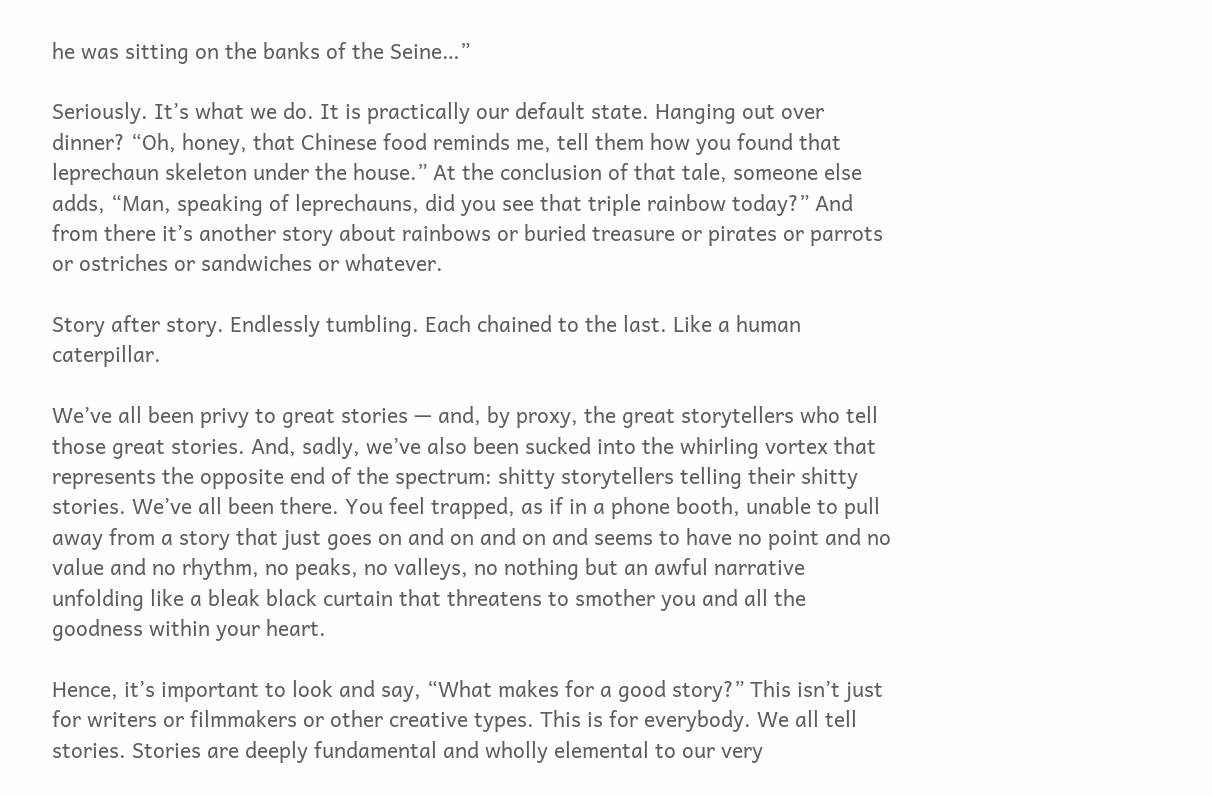he was sitting on the banks of the Seine…”

Seriously. It’s what we do. It is practically our default state. Hanging out over dinner? “Oh, honey, that Chinese food reminds me, tell them how you found that leprechaun skeleton under the house.” At the conclusion of that tale, someone else adds, “Man, speaking of leprechauns, did you see that triple rainbow today?” And from there it’s another story about rainbows or buried treasure or pirates or parrots or ostriches or sandwiches or whatever.

Story after story. Endlessly tumbling. Each chained to the last. Like a human caterpillar.

We’ve all been privy to great stories — and, by proxy, the great storytellers who tell those great stories. And, sadly, we’ve also been sucked into the whirling vortex that represents the opposite end of the spectrum: shitty storytellers telling their shitty stories. We’ve all been there. You feel trapped, as if in a phone booth, unable to pull away from a story that just goes on and on and on and seems to have no point and no value and no rhythm, no peaks, no valleys, no nothing but an awful narrative unfolding like a bleak black curtain that threatens to smother you and all the goodness within your heart.

Hence, it’s important to look and say, “What makes for a good story?” This isn’t just for writers or filmmakers or other creative types. This is for everybody. We all tell stories. Stories are deeply fundamental and wholly elemental to our very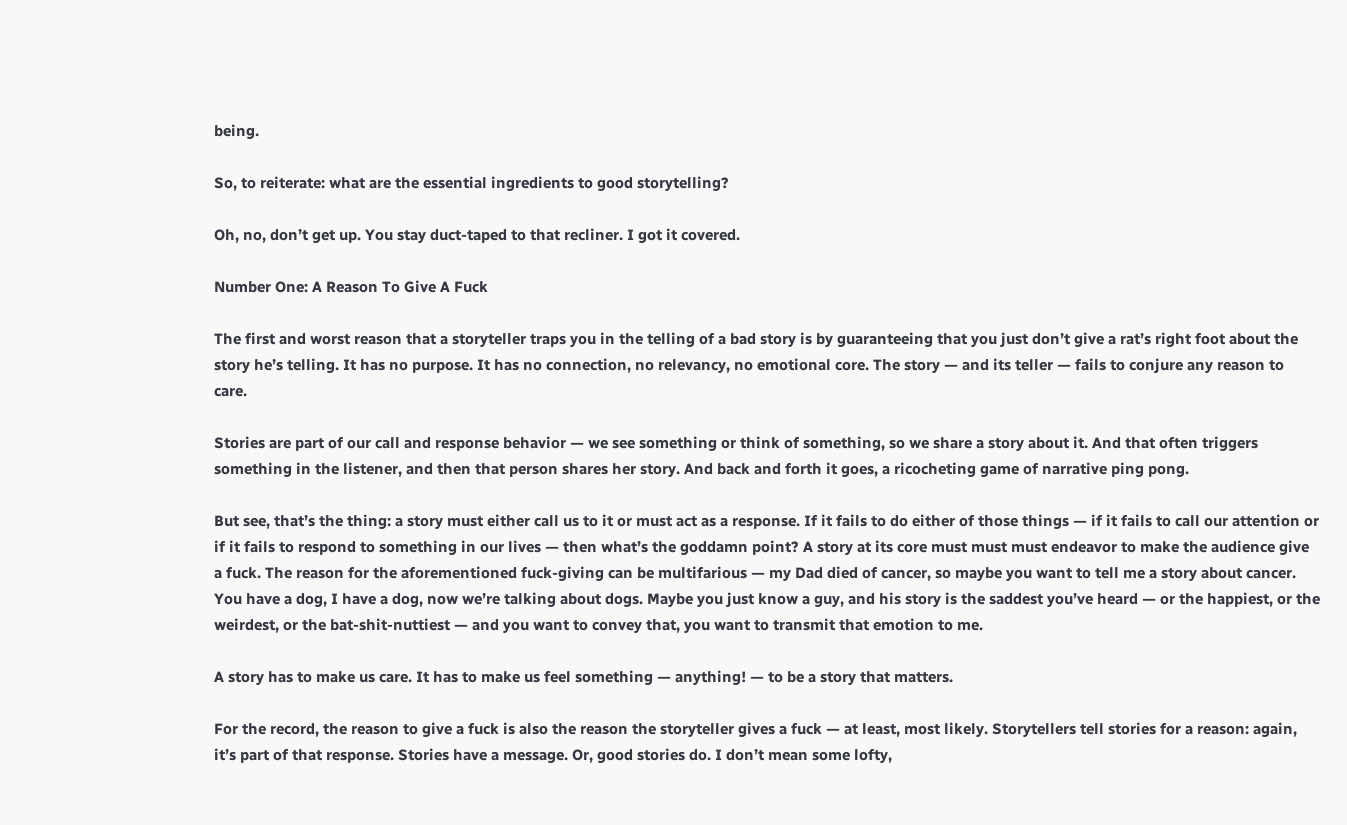being.

So, to reiterate: what are the essential ingredients to good storytelling?

Oh, no, don’t get up. You stay duct-taped to that recliner. I got it covered.

Number One: A Reason To Give A Fuck

The first and worst reason that a storyteller traps you in the telling of a bad story is by guaranteeing that you just don’t give a rat’s right foot about the story he’s telling. It has no purpose. It has no connection, no relevancy, no emotional core. The story — and its teller — fails to conjure any reason to care.

Stories are part of our call and response behavior — we see something or think of something, so we share a story about it. And that often triggers something in the listener, and then that person shares her story. And back and forth it goes, a ricocheting game of narrative ping pong.

But see, that’s the thing: a story must either call us to it or must act as a response. If it fails to do either of those things — if it fails to call our attention or if it fails to respond to something in our lives — then what’s the goddamn point? A story at its core must must must endeavor to make the audience give a fuck. The reason for the aforementioned fuck-giving can be multifarious — my Dad died of cancer, so maybe you want to tell me a story about cancer. You have a dog, I have a dog, now we’re talking about dogs. Maybe you just know a guy, and his story is the saddest you’ve heard — or the happiest, or the weirdest, or the bat-shit-nuttiest — and you want to convey that, you want to transmit that emotion to me.

A story has to make us care. It has to make us feel something — anything! — to be a story that matters.

For the record, the reason to give a fuck is also the reason the storyteller gives a fuck — at least, most likely. Storytellers tell stories for a reason: again, it’s part of that response. Stories have a message. Or, good stories do. I don’t mean some lofty,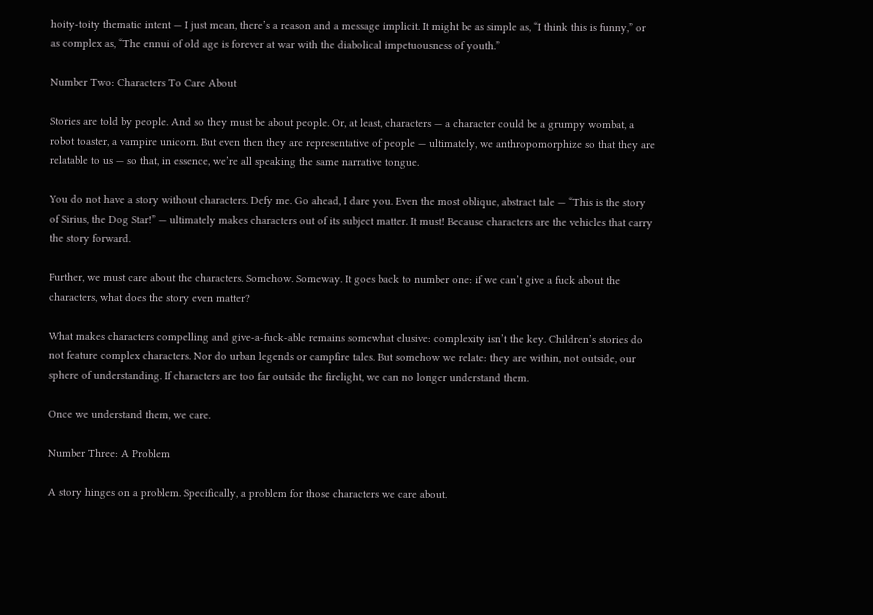hoity-toity thematic intent — I just mean, there’s a reason and a message implicit. It might be as simple as, “I think this is funny,” or as complex as, “The ennui of old age is forever at war with the diabolical impetuousness of youth.”

Number Two: Characters To Care About

Stories are told by people. And so they must be about people. Or, at least, characters — a character could be a grumpy wombat, a robot toaster, a vampire unicorn. But even then they are representative of people — ultimately, we anthropomorphize so that they are relatable to us — so that, in essence, we’re all speaking the same narrative tongue.

You do not have a story without characters. Defy me. Go ahead, I dare you. Even the most oblique, abstract tale — “This is the story of Sirius, the Dog Star!” — ultimately makes characters out of its subject matter. It must! Because characters are the vehicles that carry the story forward.

Further, we must care about the characters. Somehow. Someway. It goes back to number one: if we can’t give a fuck about the characters, what does the story even matter?

What makes characters compelling and give-a-fuck-able remains somewhat elusive: complexity isn’t the key. Children’s stories do not feature complex characters. Nor do urban legends or campfire tales. But somehow we relate: they are within, not outside, our sphere of understanding. If characters are too far outside the firelight, we can no longer understand them.

Once we understand them, we care.

Number Three: A Problem

A story hinges on a problem. Specifically, a problem for those characters we care about.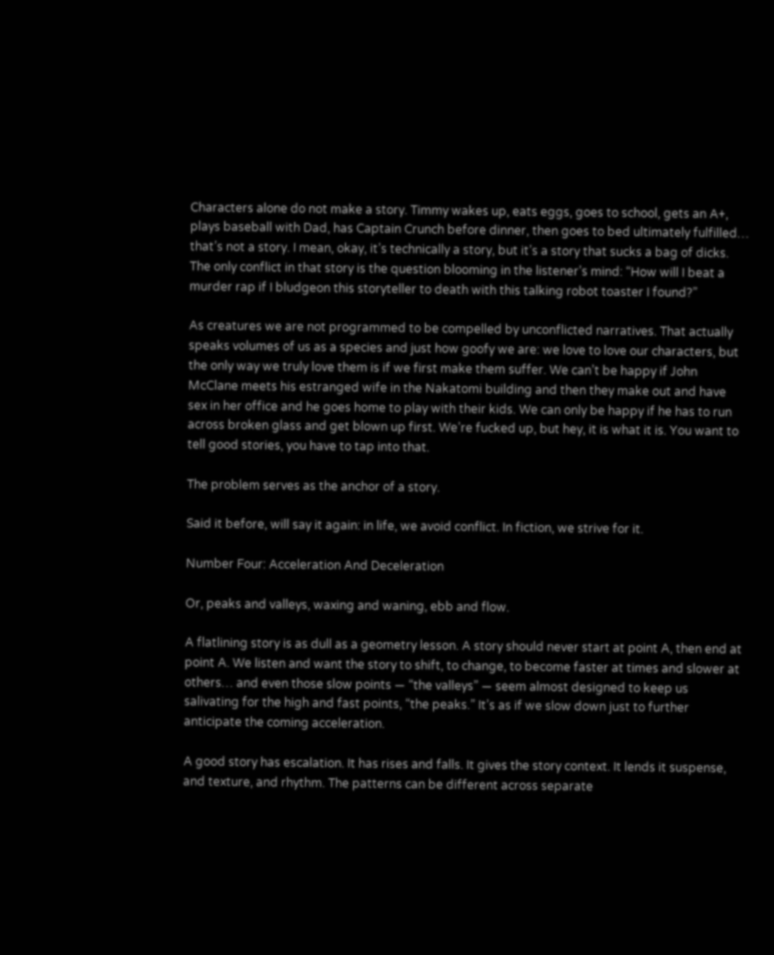Characters alone do not make a story. Timmy wakes up, eats eggs, goes to school, gets an A+, plays baseball with Dad, has Captain Crunch before dinner, then goes to bed ultimately fulfilled… that’s not a story. I mean, okay, it’s technically a story, but it’s a story that sucks a bag of dicks. The only conflict in that story is the question blooming in the listener’s mind: “How will I beat a murder rap if I bludgeon this storyteller to death with this talking robot toaster I found?”

As creatures we are not programmed to be compelled by unconflicted narratives. That actually speaks volumes of us as a species and just how goofy we are: we love to love our characters, but the only way we truly love them is if we first make them suffer. We can’t be happy if John McClane meets his estranged wife in the Nakatomi building and then they make out and have sex in her office and he goes home to play with their kids. We can only be happy if he has to run across broken glass and get blown up first. We’re fucked up, but hey, it is what it is. You want to tell good stories, you have to tap into that.

The problem serves as the anchor of a story.

Said it before, will say it again: in life, we avoid conflict. In fiction, we strive for it.

Number Four: Acceleration And Deceleration

Or, peaks and valleys, waxing and waning, ebb and flow.

A flatlining story is as dull as a geometry lesson. A story should never start at point A, then end at point A. We listen and want the story to shift, to change, to become faster at times and slower at others… and even those slow points — “the valleys” — seem almost designed to keep us salivating for the high and fast points, “the peaks.” It’s as if we slow down just to further anticipate the coming acceleration.

A good story has escalation. It has rises and falls. It gives the story context. It lends it suspense, and texture, and rhythm. The patterns can be different across separate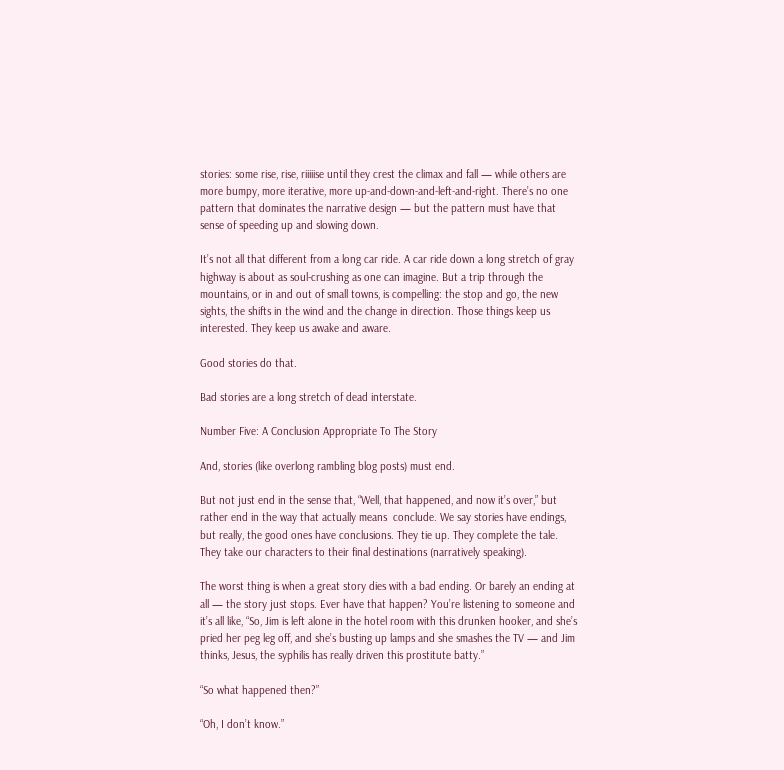stories: some rise, rise, riiiiise until they crest the climax and fall — while others are more bumpy, more iterative, more up-and-down-and-left-and-right. There’s no one pattern that dominates the narrative design — but the pattern must have that sense of speeding up and slowing down.

It’s not all that different from a long car ride. A car ride down a long stretch of gray highway is about as soul-crushing as one can imagine. But a trip through the mountains, or in and out of small towns, is compelling: the stop and go, the new sights, the shifts in the wind and the change in direction. Those things keep us interested. They keep us awake and aware.

Good stories do that.

Bad stories are a long stretch of dead interstate.

Number Five: A Conclusion Appropriate To The Story

And, stories (like overlong rambling blog posts) must end.

But not just end in the sense that, “Well, that happened, and now it’s over,” but rather end in the way that actually means  conclude. We say stories have endings, but really, the good ones have conclusions. They tie up. They complete the tale. They take our characters to their final destinations (narratively speaking).

The worst thing is when a great story dies with a bad ending. Or barely an ending at all — the story just stops. Ever have that happen? You’re listening to someone and it’s all like, “So, Jim is left alone in the hotel room with this drunken hooker, and she’s pried her peg leg off, and she’s busting up lamps and she smashes the TV — and Jim thinks, Jesus, the syphilis has really driven this prostitute batty.”

“So what happened then?”

“Oh, I don’t know.”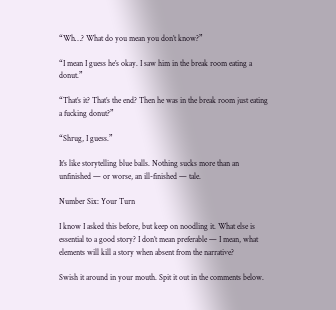“Wh…? What do you mean you don’t know?”

“I mean I guess he’s okay. I saw him in the break room eating a donut.”

“That’s it? That’s the end? Then he was in the break room just eating a fucking donut?”

“Shrug, I guess.”

It’s like storytelling blue balls. Nothing sucks more than an unfinished — or worse, an ill-finished — tale.

Number Six: Your Turn

I know I asked this before, but keep on noodling it. What else is essential to a good story? I don’t mean preferable — I mean, what elements will kill a story when absent from the narrative?

Swish it around in your mouth. Spit it out in the comments below.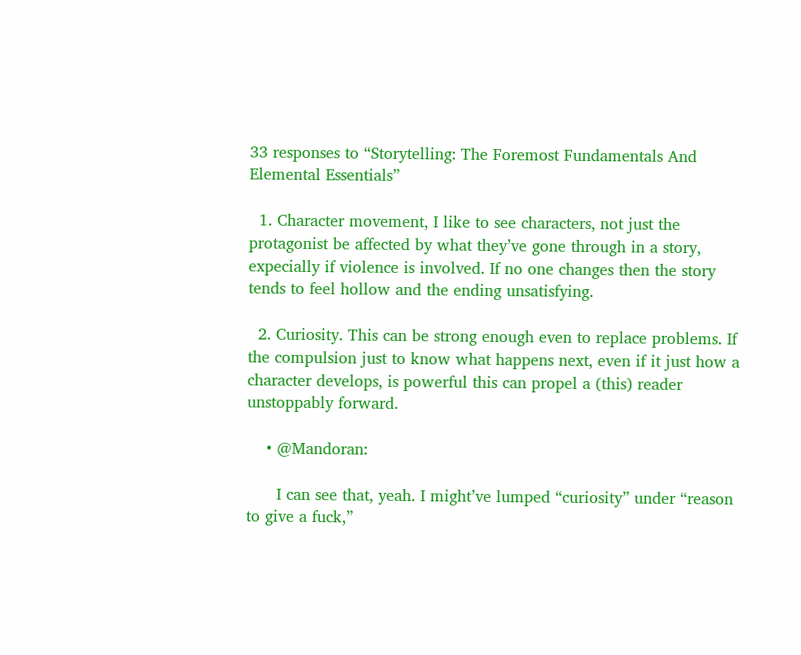33 responses to “Storytelling: The Foremost Fundamentals And Elemental Essentials”

  1. Character movement, I like to see characters, not just the protagonist be affected by what they’ve gone through in a story, expecially if violence is involved. If no one changes then the story tends to feel hollow and the ending unsatisfying.

  2. Curiosity. This can be strong enough even to replace problems. If the compulsion just to know what happens next, even if it just how a character develops, is powerful this can propel a (this) reader unstoppably forward.

    • @Mandoran:

      I can see that, yeah. I might’ve lumped “curiosity” under “reason to give a fuck,”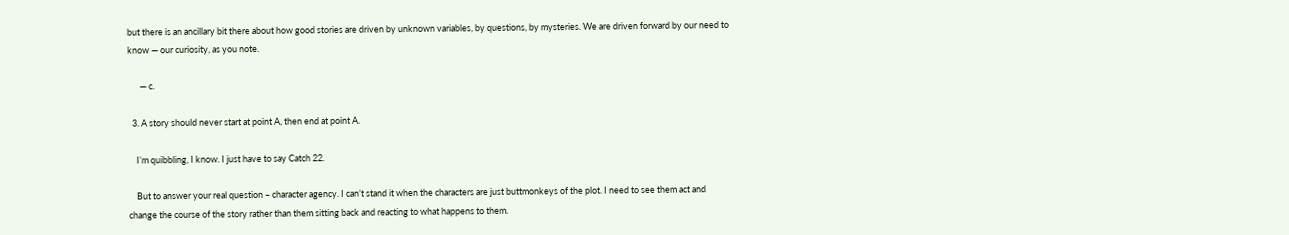but there is an ancillary bit there about how good stories are driven by unknown variables, by questions, by mysteries. We are driven forward by our need to know — our curiosity, as you note.

      — c.

  3. A story should never start at point A, then end at point A.

    I’m quibbling, I know. I just have to say Catch 22.

    But to answer your real question – character agency. I can’t stand it when the characters are just buttmonkeys of the plot. I need to see them act and change the course of the story rather than them sitting back and reacting to what happens to them.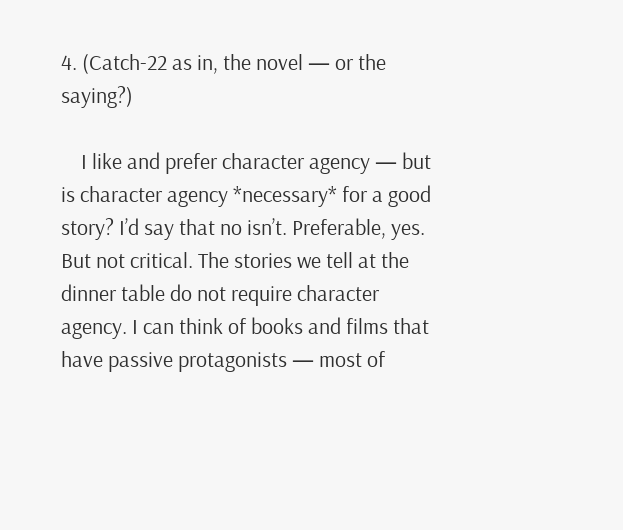4. (Catch-22 as in, the novel — or the saying?)

    I like and prefer character agency — but is character agency *necessary* for a good story? I’d say that no isn’t. Preferable, yes. But not critical. The stories we tell at the dinner table do not require character agency. I can think of books and films that have passive protagonists — most of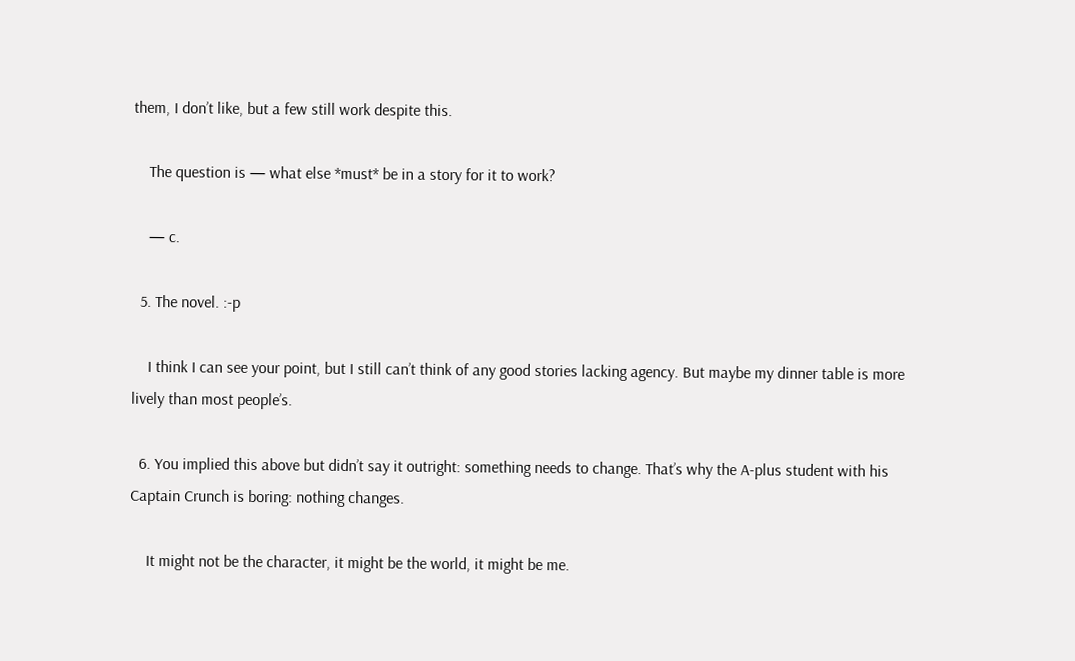them, I don’t like, but a few still work despite this.

    The question is — what else *must* be in a story for it to work?

    — c.

  5. The novel. :-p

    I think I can see your point, but I still can’t think of any good stories lacking agency. But maybe my dinner table is more lively than most people’s.

  6. You implied this above but didn’t say it outright: something needs to change. That’s why the A-plus student with his Captain Crunch is boring: nothing changes.

    It might not be the character, it might be the world, it might be me.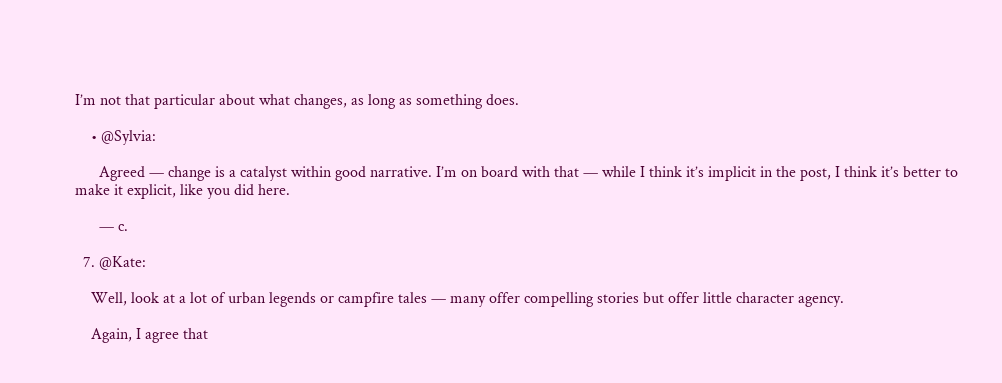I’m not that particular about what changes, as long as something does.

    • @Sylvia:

      Agreed — change is a catalyst within good narrative. I’m on board with that — while I think it’s implicit in the post, I think it’s better to make it explicit, like you did here.

      — c.

  7. @Kate:

    Well, look at a lot of urban legends or campfire tales — many offer compelling stories but offer little character agency.

    Again, I agree that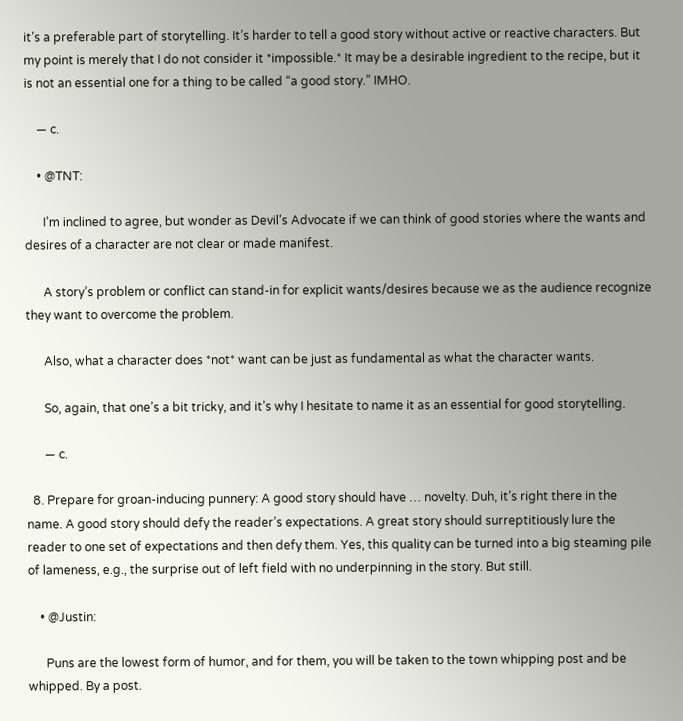it’s a preferable part of storytelling. It’s harder to tell a good story without active or reactive characters. But my point is merely that I do not consider it *impossible.* It may be a desirable ingredient to the recipe, but it is not an essential one for a thing to be called “a good story.” IMHO.

    — c.

    • @TNT:

      I’m inclined to agree, but wonder as Devil’s Advocate if we can think of good stories where the wants and desires of a character are not clear or made manifest.

      A story’s problem or conflict can stand-in for explicit wants/desires because we as the audience recognize they want to overcome the problem.

      Also, what a character does *not* want can be just as fundamental as what the character wants.

      So, again, that one’s a bit tricky, and it’s why I hesitate to name it as an essential for good storytelling.

      — c.

  8. Prepare for groan-inducing punnery: A good story should have … novelty. Duh, it’s right there in the name. A good story should defy the reader’s expectations. A great story should surreptitiously lure the reader to one set of expectations and then defy them. Yes, this quality can be turned into a big steaming pile of lameness, e.g., the surprise out of left field with no underpinning in the story. But still.

    • @Justin:

      Puns are the lowest form of humor, and for them, you will be taken to the town whipping post and be whipped. By a post.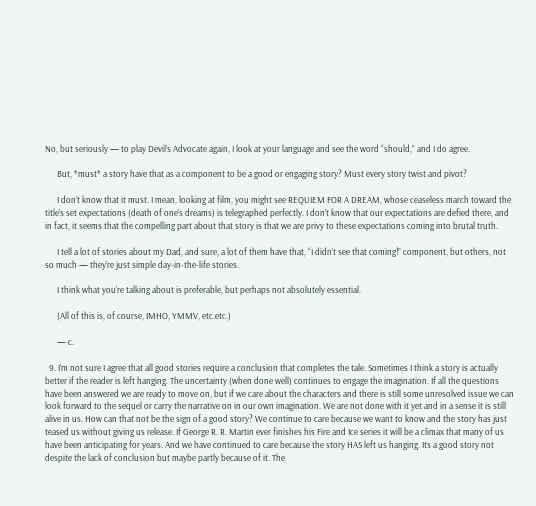No, but seriously — to play Devil’s Advocate again, I look at your language and see the word “should,” and I do agree.

      But, *must* a story have that as a component to be a good or engaging story? Must every story twist and pivot?

      I don’t know that it must. I mean, looking at film, you might see REQUIEM FOR A DREAM, whose ceaseless march toward the title’s set expectations (death of one’s dreams) is telegraphed perfectly. I don’t know that our expectations are defied there, and in fact, it seems that the compelling part about that story is that we are privy to these expectations coming into brutal truth.

      I tell a lot of stories about my Dad, and sure, a lot of them have that, “I didn’t see that coming!” component, but others, not so much — they’re just simple day-in-the-life stories.

      I think what you’re talking about is preferable, but perhaps not absolutely essential.

      (All of this is, of course, IMHO, YMMV, etc.etc.)

      — c.

  9. I’m not sure I agree that all good stories require a conclusion that completes the tale. Sometimes I think a story is actually better if the reader is left hanging. The uncertainty (when done well) continues to engage the imagination. If all the questions have been answered we are ready to move on, but if we care about the characters and there is still some unresolved issue we can look forward to the sequel or carry the narrative on in our own imagination. We are not done with it yet and in a sense it is still alive in us. How can that not be the sign of a good story? We continue to care because we want to know and the story has just teased us without giving us release. If George R. R. Martin ever finishes his Fire and Ice series it will be a climax that many of us have been anticipating for years. And we have continued to care because the story HAS left us hanging. Its a good story not despite the lack of conclusion but maybe partly because of it. The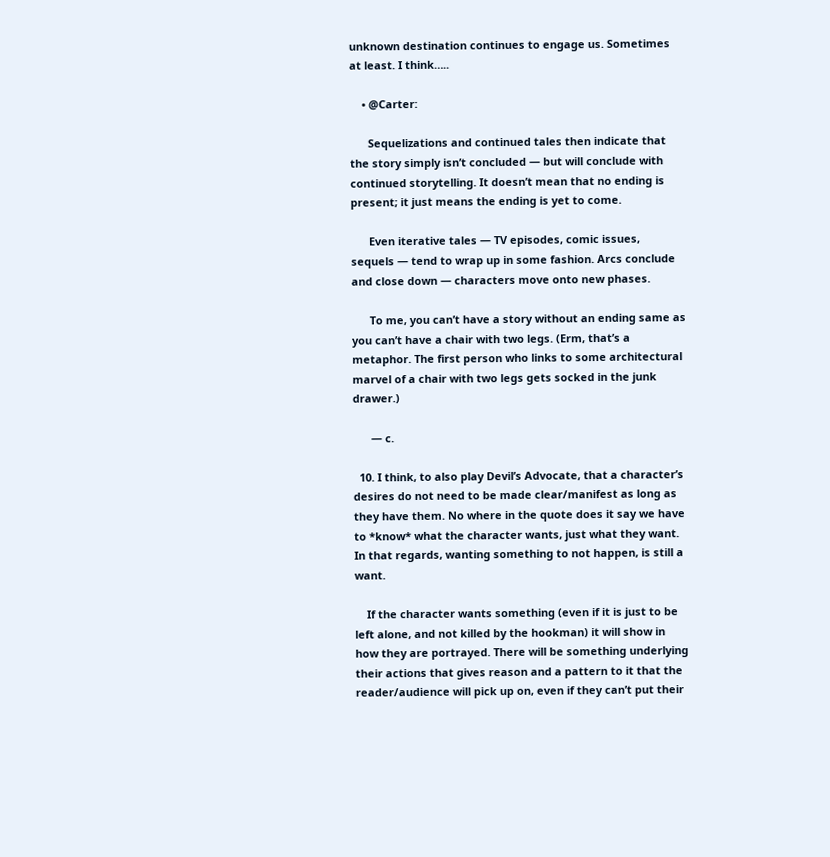unknown destination continues to engage us. Sometimes at least. I think…..

    • @Carter:

      Sequelizations and continued tales then indicate that the story simply isn’t concluded — but will conclude with continued storytelling. It doesn’t mean that no ending is present; it just means the ending is yet to come.

      Even iterative tales — TV episodes, comic issues, sequels — tend to wrap up in some fashion. Arcs conclude and close down — characters move onto new phases.

      To me, you can’t have a story without an ending same as you can’t have a chair with two legs. (Erm, that’s a metaphor. The first person who links to some architectural marvel of a chair with two legs gets socked in the junk drawer.)

      — c.

  10. I think, to also play Devil’s Advocate, that a character’s desires do not need to be made clear/manifest as long as they have them. No where in the quote does it say we have to *know* what the character wants, just what they want. In that regards, wanting something to not happen, is still a want.

    If the character wants something (even if it is just to be left alone, and not killed by the hookman) it will show in how they are portrayed. There will be something underlying their actions that gives reason and a pattern to it that the reader/audience will pick up on, even if they can’t put their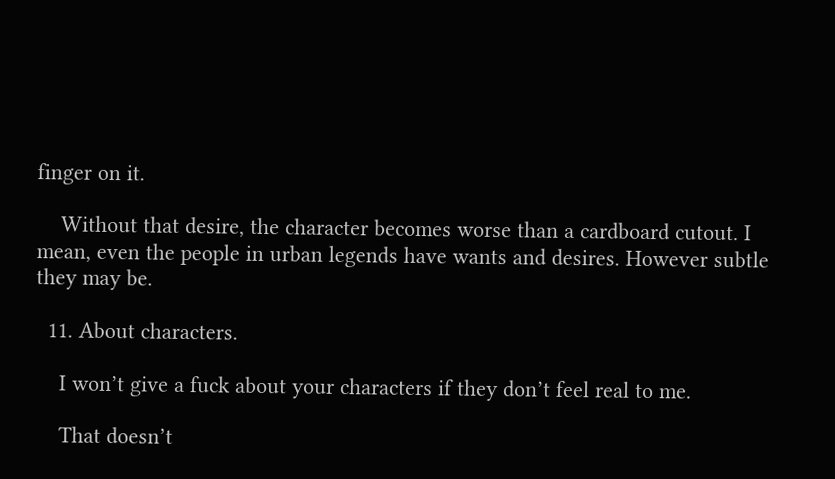finger on it.

    Without that desire, the character becomes worse than a cardboard cutout. I mean, even the people in urban legends have wants and desires. However subtle they may be.

  11. About characters.

    I won’t give a fuck about your characters if they don’t feel real to me.

    That doesn’t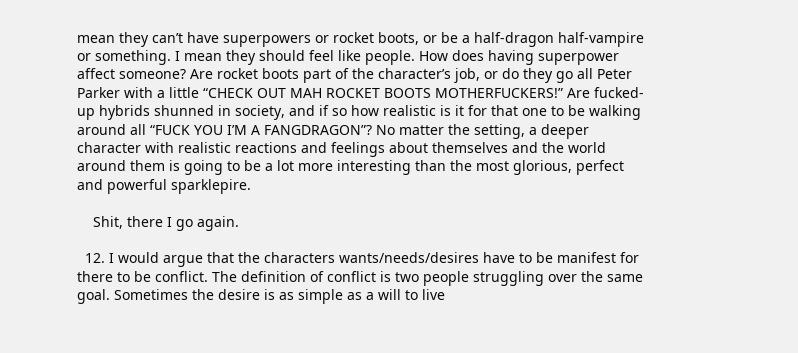mean they can’t have superpowers or rocket boots, or be a half-dragon half-vampire or something. I mean they should feel like people. How does having superpower affect someone? Are rocket boots part of the character’s job, or do they go all Peter Parker with a little “CHECK OUT MAH ROCKET BOOTS MOTHERFUCKERS!” Are fucked-up hybrids shunned in society, and if so how realistic is it for that one to be walking around all “FUCK YOU I’M A FANGDRAGON”? No matter the setting, a deeper character with realistic reactions and feelings about themselves and the world around them is going to be a lot more interesting than the most glorious, perfect and powerful sparklepire.

    Shit, there I go again.

  12. I would argue that the characters wants/needs/desires have to be manifest for there to be conflict. The definition of conflict is two people struggling over the same goal. Sometimes the desire is as simple as a will to live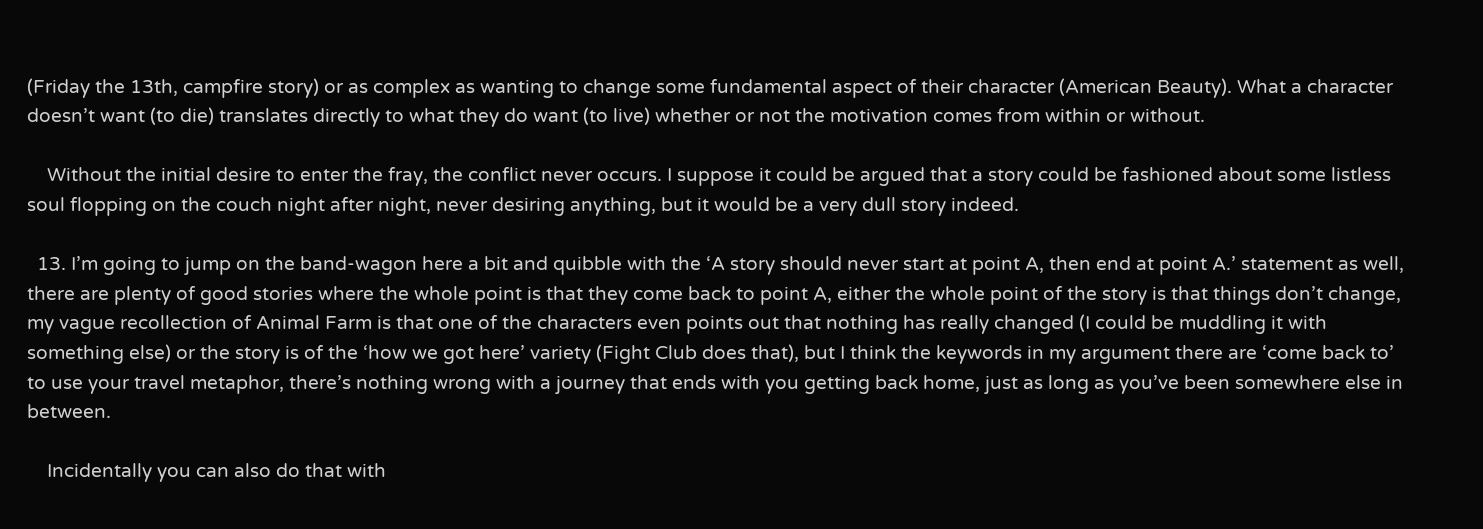(Friday the 13th, campfire story) or as complex as wanting to change some fundamental aspect of their character (American Beauty). What a character doesn’t want (to die) translates directly to what they do want (to live) whether or not the motivation comes from within or without.

    Without the initial desire to enter the fray, the conflict never occurs. I suppose it could be argued that a story could be fashioned about some listless soul flopping on the couch night after night, never desiring anything, but it would be a very dull story indeed.

  13. I’m going to jump on the band-wagon here a bit and quibble with the ‘A story should never start at point A, then end at point A.’ statement as well, there are plenty of good stories where the whole point is that they come back to point A, either the whole point of the story is that things don’t change, my vague recollection of Animal Farm is that one of the characters even points out that nothing has really changed (I could be muddling it with something else) or the story is of the ‘how we got here’ variety (Fight Club does that), but I think the keywords in my argument there are ‘come back to’ to use your travel metaphor, there’s nothing wrong with a journey that ends with you getting back home, just as long as you’ve been somewhere else in between.

    Incidentally you can also do that with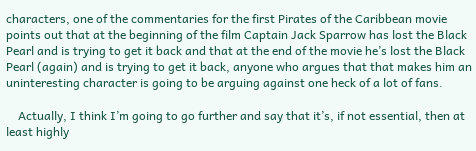characters, one of the commentaries for the first Pirates of the Caribbean movie points out that at the beginning of the film Captain Jack Sparrow has lost the Black Pearl and is trying to get it back and that at the end of the movie he’s lost the Black Pearl (again) and is trying to get it back, anyone who argues that that makes him an uninteresting character is going to be arguing against one heck of a lot of fans.

    Actually, I think I’m going to go further and say that it’s, if not essential, then at least highly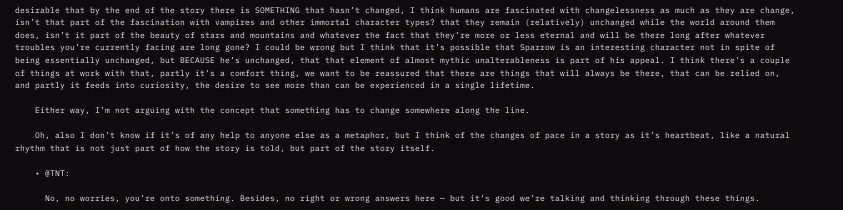desirable that by the end of the story there is SOMETHING that hasn’t changed, I think humans are fascinated with changelessness as much as they are change, isn’t that part of the fascination with vampires and other immortal character types? that they remain (relatively) unchanged while the world around them does, isn’t it part of the beauty of stars and mountains and whatever the fact that they’re more or less eternal and will be there long after whatever troubles you’re currently facing are long gone? I could be wrong but I think that it’s possible that Sparrow is an interesting character not in spite of being essentially unchanged, but BECAUSE he’s unchanged, that that element of almost mythic unalterableness is part of his appeal. I think there’s a couple of things at work with that, partly it’s a comfort thing, we want to be reassured that there are things that will always be there, that can be relied on, and partly it feeds into curiosity, the desire to see more than can be experienced in a single lifetime.

    Either way, I’m not arguing with the concept that something has to change somewhere along the line.

    Oh, also I don’t know if it’s of any help to anyone else as a metaphor, but I think of the changes of pace in a story as it’s heartbeat, like a natural rhythm that is not just part of how the story is told, but part of the story itself.

    • @TNT:

      No, no worries, you’re onto something. Besides, no right or wrong answers here — but it’s good we’re talking and thinking through these things.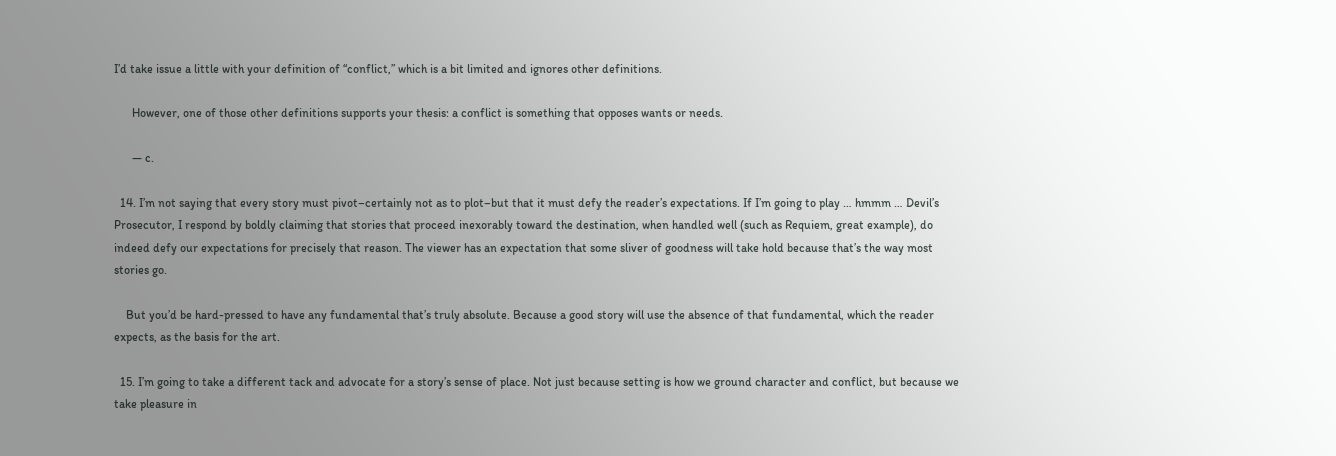I’d take issue a little with your definition of “conflict,” which is a bit limited and ignores other definitions.

      However, one of those other definitions supports your thesis: a conflict is something that opposes wants or needs.

      — c.

  14. I’m not saying that every story must pivot–certainly not as to plot–but that it must defy the reader’s expectations. If I’m going to play … hmmm … Devil’s Prosecutor, I respond by boldly claiming that stories that proceed inexorably toward the destination, when handled well (such as Requiem, great example), do indeed defy our expectations for precisely that reason. The viewer has an expectation that some sliver of goodness will take hold because that’s the way most stories go.

    But you’d be hard-pressed to have any fundamental that’s truly absolute. Because a good story will use the absence of that fundamental, which the reader expects, as the basis for the art.

  15. I’m going to take a different tack and advocate for a story’s sense of place. Not just because setting is how we ground character and conflict, but because we take pleasure in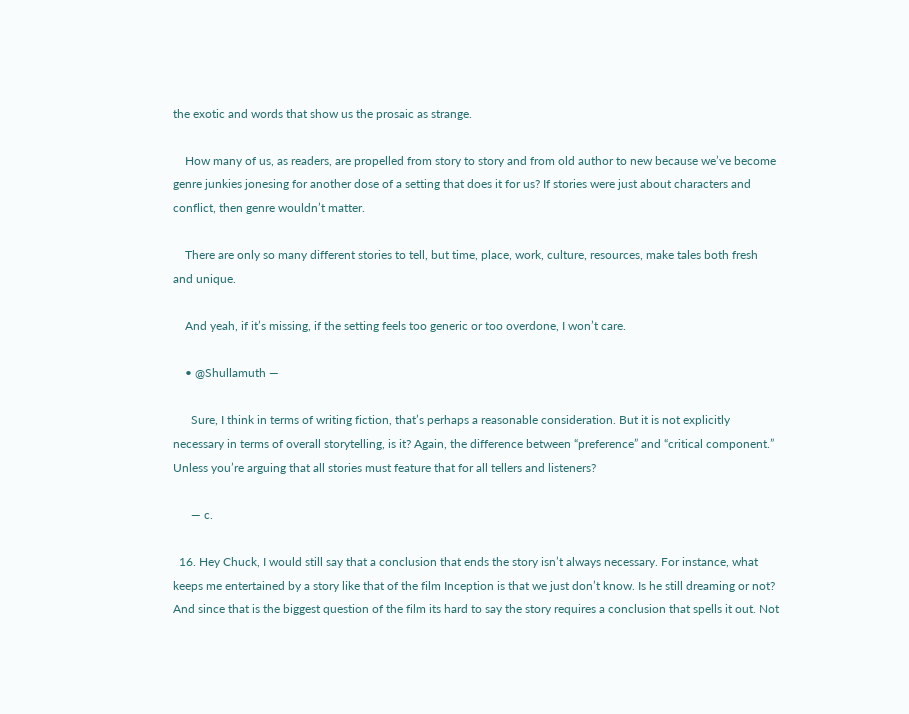the exotic and words that show us the prosaic as strange.

    How many of us, as readers, are propelled from story to story and from old author to new because we’ve become genre junkies jonesing for another dose of a setting that does it for us? If stories were just about characters and conflict, then genre wouldn’t matter.

    There are only so many different stories to tell, but time, place, work, culture, resources, make tales both fresh and unique.

    And yeah, if it’s missing, if the setting feels too generic or too overdone, I won’t care.

    • @Shullamuth —

      Sure, I think in terms of writing fiction, that’s perhaps a reasonable consideration. But it is not explicitly necessary in terms of overall storytelling, is it? Again, the difference between “preference” and “critical component.” Unless you’re arguing that all stories must feature that for all tellers and listeners?

      — c.

  16. Hey Chuck, I would still say that a conclusion that ends the story isn’t always necessary. For instance, what keeps me entertained by a story like that of the film Inception is that we just don’t know. Is he still dreaming or not? And since that is the biggest question of the film its hard to say the story requires a conclusion that spells it out. Not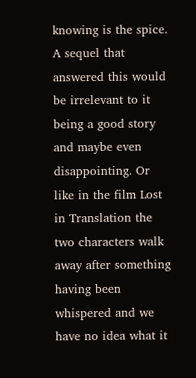knowing is the spice. A sequel that answered this would be irrelevant to it being a good story and maybe even disappointing. Or like in the film Lost in Translation the two characters walk away after something having been whispered and we have no idea what it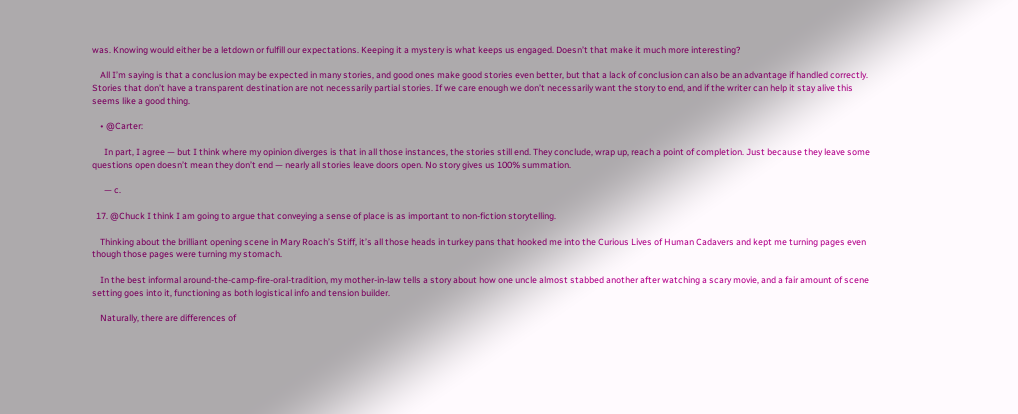was. Knowing would either be a letdown or fulfill our expectations. Keeping it a mystery is what keeps us engaged. Doesn’t that make it much more interesting?

    All I’m saying is that a conclusion may be expected in many stories, and good ones make good stories even better, but that a lack of conclusion can also be an advantage if handled correctly. Stories that don’t have a transparent destination are not necessarily partial stories. If we care enough we don’t necessarily want the story to end, and if the writer can help it stay alive this seems like a good thing.

    • @Carter:

      In part, I agree — but I think where my opinion diverges is that in all those instances, the stories still end. They conclude, wrap up, reach a point of completion. Just because they leave some questions open doesn’t mean they don’t end — nearly all stories leave doors open. No story gives us 100% summation.

      — c.

  17. @Chuck I think I am going to argue that conveying a sense of place is as important to non-fiction storytelling.

    Thinking about the brilliant opening scene in Mary Roach’s Stiff, it’s all those heads in turkey pans that hooked me into the Curious Lives of Human Cadavers and kept me turning pages even though those pages were turning my stomach.

    In the best informal around-the-camp-fire-oral-tradition, my mother-in-law tells a story about how one uncle almost stabbed another after watching a scary movie, and a fair amount of scene setting goes into it, functioning as both logistical info and tension builder.

    Naturally, there are differences of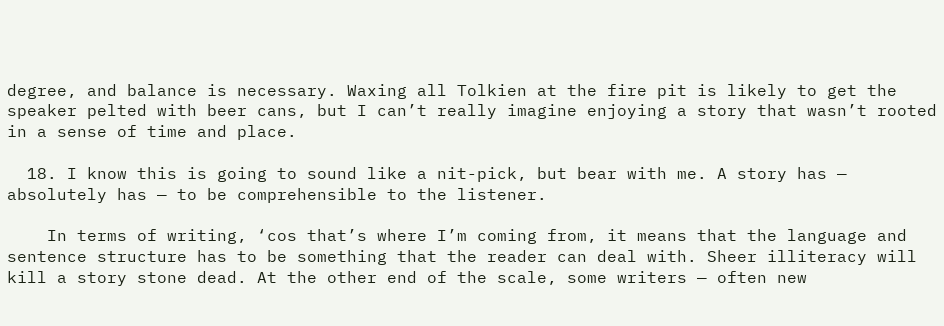degree, and balance is necessary. Waxing all Tolkien at the fire pit is likely to get the speaker pelted with beer cans, but I can’t really imagine enjoying a story that wasn’t rooted in a sense of time and place.

  18. I know this is going to sound like a nit-pick, but bear with me. A story has — absolutely has — to be comprehensible to the listener.

    In terms of writing, ‘cos that’s where I’m coming from, it means that the language and sentence structure has to be something that the reader can deal with. Sheer illiteracy will kill a story stone dead. At the other end of the scale, some writers — often new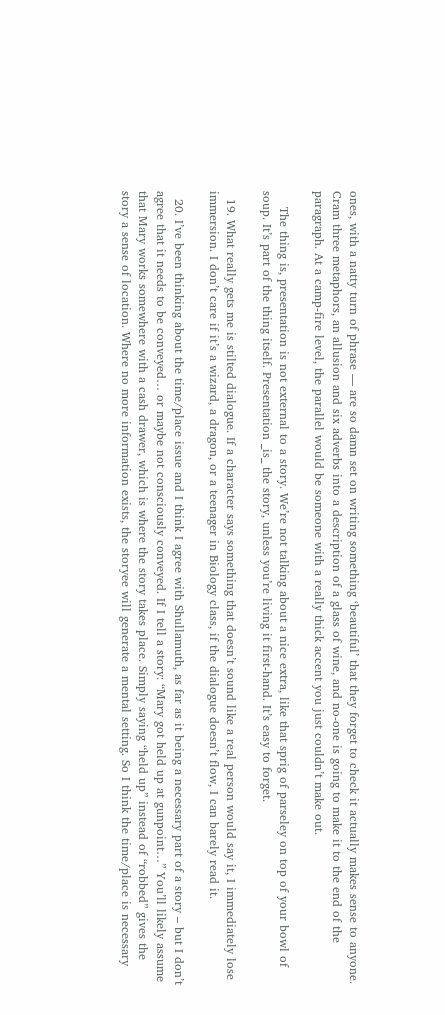ones, with a natty turn of phrase — are so damn set on writing something ‘beautiful’ that they forget to check it actually makes sense to anyone. Cram three metaphors, an allusion and six adverbs into a description of a glass of wine, and no-one is going to make it to the end of the paragraph. At a camp-fire level, the parallel would be someone with a really thick accent you just couldn’t make out.

    The thing is, presentation is not external to a story. We’re not talking about a nice extra, like that sprig of parseley on top of your bowl of soup. It’s part of the thing itself. Presentation _is_ the story, unless you’re living it first-hand. It’s easy to forget.

  19. What really gets me is stilted dialogue. If a character says something that doesn’t sound like a real person would say it, I immediately lose immersion. I don’t care if it’s a wizard, a dragon, or a teenager in Biology class, if the dialogue doesn’t flow, I can barely read it.

  20. I’ve been thinking about the time/place issue and I think I agree with Shullamuth, as far as it being a necessary part of a story – but I don’t agree that it needs to be conveyed… or maybe not consciously conveyed. If I tell a story: “Mary got held up at gunpoint…” You’ll likely assume that Mary works somewhere with a cash drawer, which is where the story takes place. Simply saying “held up” instead of “robbed” gives the story a sense of location. Where no more information exists, the storyee will generate a mental setting. So I think the time/place is necessary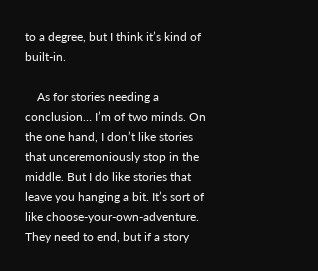to a degree, but I think it’s kind of built-in.

    As for stories needing a conclusion… I’m of two minds. On the one hand, I don’t like stories that unceremoniously stop in the middle. But I do like stories that leave you hanging a bit. It’s sort of like choose-your-own-adventure. They need to end, but if a story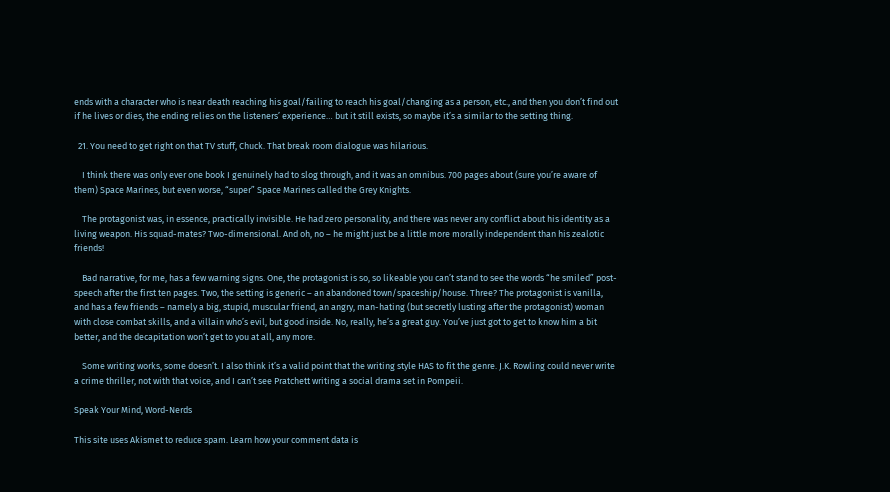ends with a character who is near death reaching his goal/failing to reach his goal/changing as a person, etc., and then you don’t find out if he lives or dies, the ending relies on the listeners’ experience… but it still exists, so maybe it’s a similar to the setting thing.

  21. You need to get right on that TV stuff, Chuck. That break room dialogue was hilarious.

    I think there was only ever one book I genuinely had to slog through, and it was an omnibus. 700 pages about (sure you’re aware of them) Space Marines, but even worse, “super” Space Marines called the Grey Knights.

    The protagonist was, in essence, practically invisible. He had zero personality, and there was never any conflict about his identity as a living weapon. His squad-mates? Two-dimensional. And oh, no – he might just be a little more morally independent than his zealotic friends!

    Bad narrative, for me, has a few warning signs. One, the protagonist is so, so likeable you can’t stand to see the words “he smiled” post-speech after the first ten pages. Two, the setting is generic – an abandoned town/spaceship/house. Three? The protagonist is vanilla, and has a few friends – namely a big, stupid, muscular friend, an angry, man-hating (but secretly lusting after the protagonist) woman with close combat skills, and a villain who’s evil, but good inside. No, really, he’s a great guy. You’ve just got to get to know him a bit better, and the decapitation won’t get to you at all, any more.

    Some writing works, some doesn’t. I also think it’s a valid point that the writing style HAS to fit the genre. J.K. Rowling could never write a crime thriller, not with that voice, and I can’t see Pratchett writing a social drama set in Pompeii.

Speak Your Mind, Word-Nerds

This site uses Akismet to reduce spam. Learn how your comment data is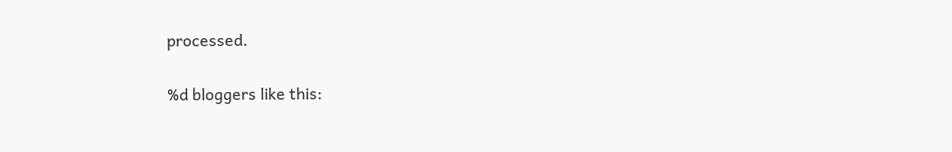processed.

%d bloggers like this: